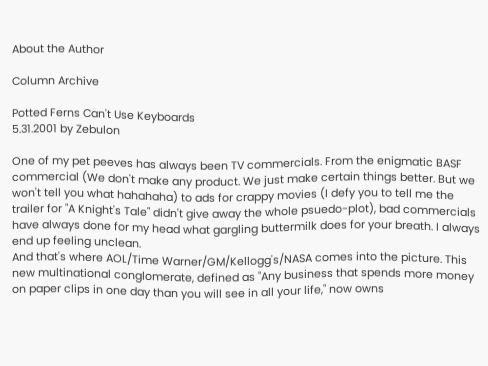About the Author

Column Archive

Potted Ferns Can't Use Keyboards
5.31.2001 by Zebulon

One of my pet peeves has always been TV commercials. From the enigmatic BASF commercial (We don't make any product. We just make certain things better. But we won't tell you what hahahaha) to ads for crappy movies (I defy you to tell me the trailer for "A Knight's Tale" didn't give away the whole psuedo-plot), bad commercials have always done for my head what gargling buttermilk does for your breath. I always end up feeling unclean.
And that's where AOL/Time Warner/GM/Kellogg's/NASA comes into the picture. This new multinational conglomerate, defined as "Any business that spends more money on paper clips in one day than you will see in all your life," now owns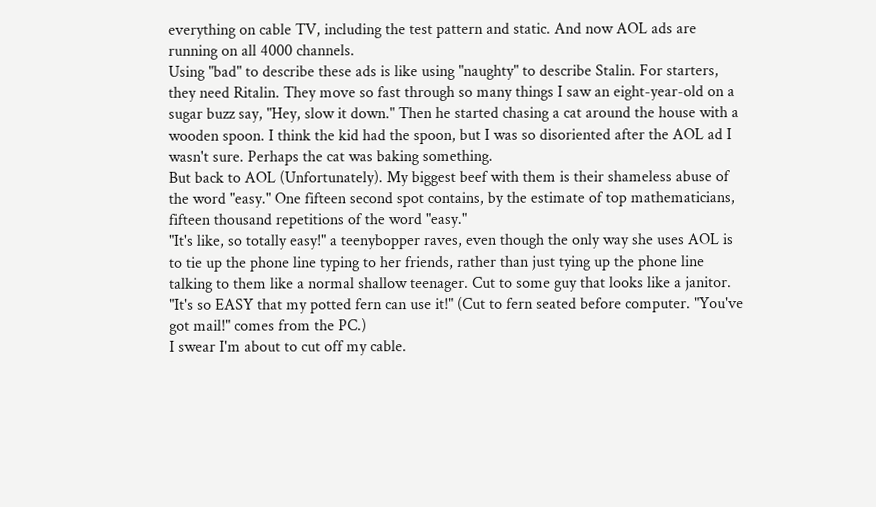everything on cable TV, including the test pattern and static. And now AOL ads are running on all 4000 channels.
Using "bad" to describe these ads is like using "naughty" to describe Stalin. For starters, they need Ritalin. They move so fast through so many things I saw an eight-year-old on a sugar buzz say, "Hey, slow it down." Then he started chasing a cat around the house with a wooden spoon. I think the kid had the spoon, but I was so disoriented after the AOL ad I wasn't sure. Perhaps the cat was baking something.
But back to AOL (Unfortunately). My biggest beef with them is their shameless abuse of the word "easy." One fifteen second spot contains, by the estimate of top mathematicians, fifteen thousand repetitions of the word "easy."
"It's like, so totally easy!" a teenybopper raves, even though the only way she uses AOL is to tie up the phone line typing to her friends, rather than just tying up the phone line talking to them like a normal shallow teenager. Cut to some guy that looks like a janitor. "It's so EASY that my potted fern can use it!" (Cut to fern seated before computer. "You've got mail!" comes from the PC.)
I swear I'm about to cut off my cable.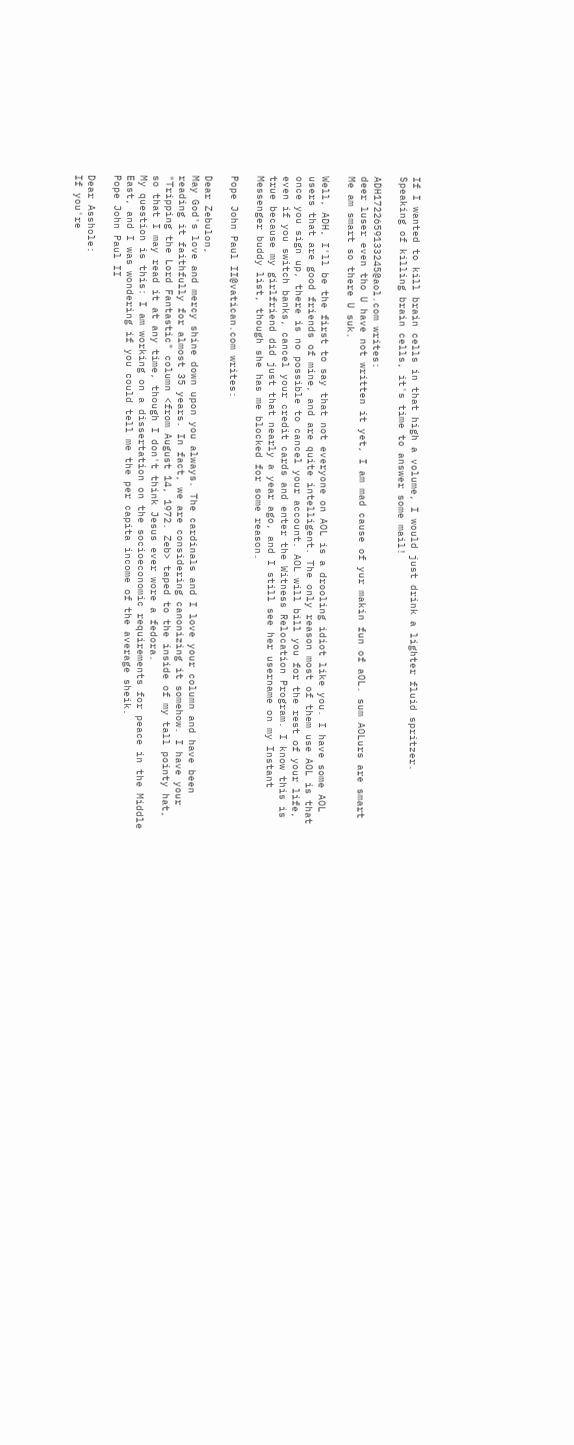If I wanted to kill brain cells in that high a volume, I would just drink a lighter fluid spritzer.
Speaking of killing brain cells, it's time to answer some mail!

ADH1722659133245@aol.com writes:
deer luser even tho U have not written it yet, I am mad cause of yur makin fun of aOL. sum AOLurs are smart Me am smart so there U suk.

Well, ADH, I'll be the first to say that not everyone on AOL is a drooling idiot like you. I have some AOL users that are good friends of mine, and are quite intelligent. The only reason most of them use AOL is that once you sign up, there is no possible to cancel your account. AOL will bill you for the rest of your life, even if you switch banks, cancel your credit cards and enter the Witness Relocation Program. I know this is true because my girlfriend did just that nearly a year ago, and I still see her username on my Instant Messenger buddy list, though she has me blocked for some reason.

Pope John Paul II@vatican.com writes:

Dear Zebulon,
May God's love and mercy shine down upon you always. The cardinals and I love your column and have been reading it faithfully for almost 35 years. In fact, we are considering canonizing it somehow. I have your "Tripping the Lord Fantastic" column <from August 14, 1972. Zeb> taped to the inside of my tall pointy hat, so that I may read it at any time, though I don't think Jesus ever wore a fedora.
My question is this: I am working on a dissertation on the socioeconomic requirements for peace in the Middle East, and I was wondering if you could tell me the per capita income of the average sheik.
Pope John Paul II

Dear Asshole:
If you're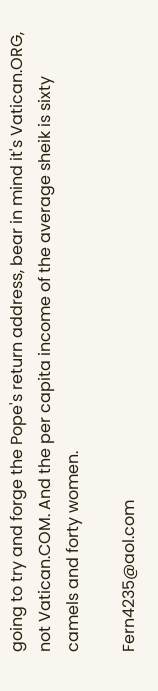going to try and forge the Pope's return address, bear in mind it's Vatican.ORG, not Vatican.COM. And the per capita income of the average sheik is sixty camels and forty women.

Fern4235@aol.com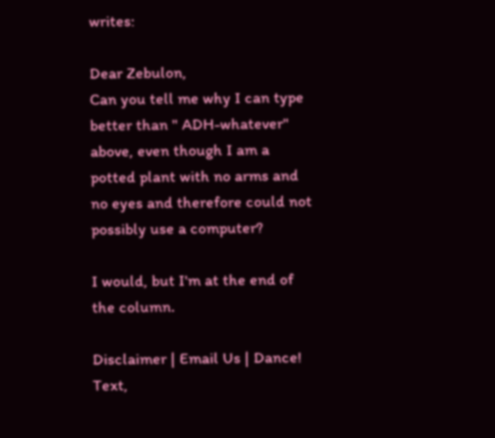writes:

Dear Zebulon,
Can you tell me why I can type better than " ADH-whatever" above, even though I am a potted plant with no arms and no eyes and therefore could not possibly use a computer?

I would, but I'm at the end of the column.

Disclaimer | Email Us | Dance!
Text,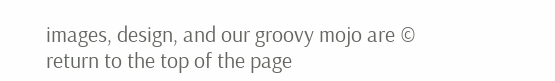images, design, and our groovy mojo are ©
return to the top of the page